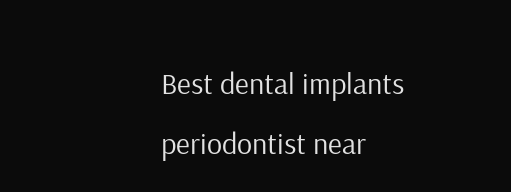Best dental implants periodontist near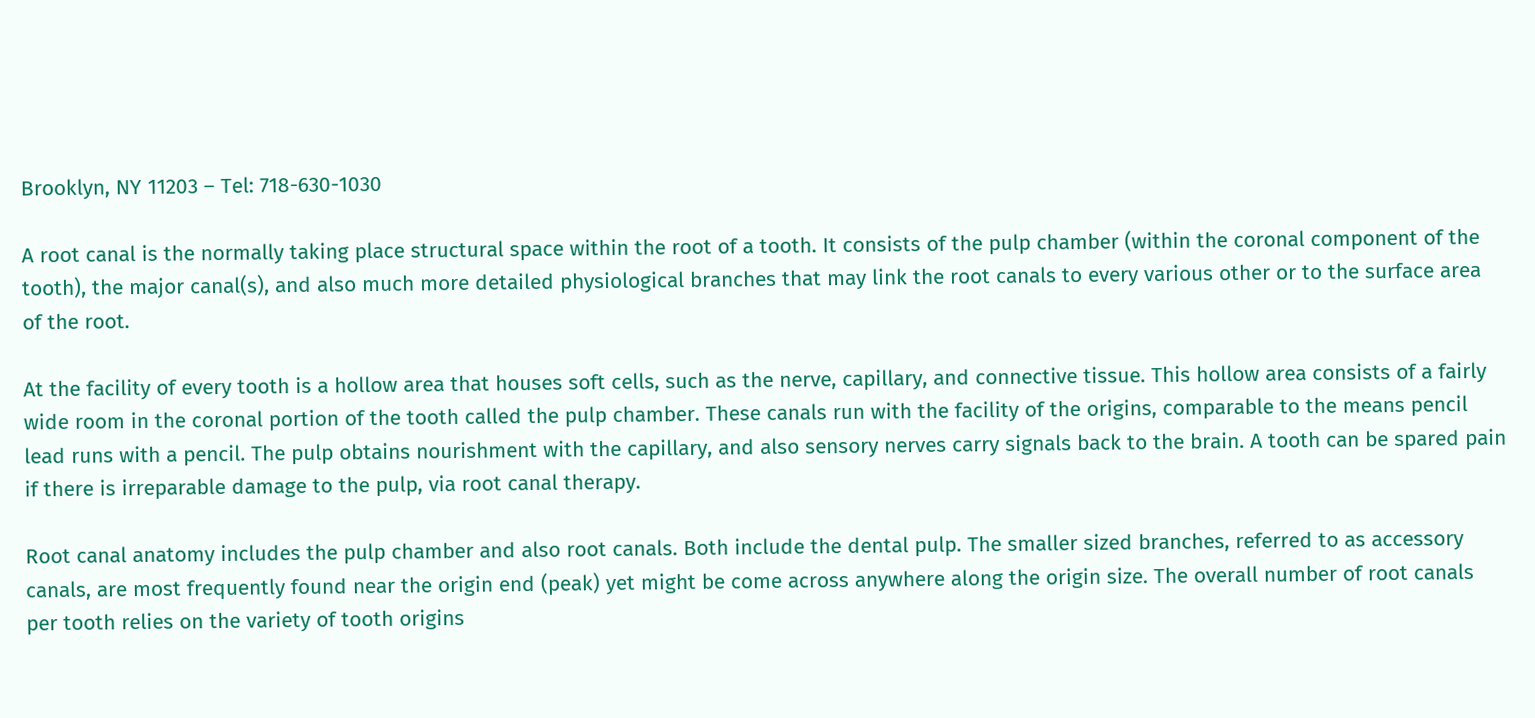Brooklyn, NY 11203 – Tel: 718-630-1030

A root canal is the normally taking place structural space within the root of a tooth. It consists of the pulp chamber (within the coronal component of the tooth), the major canal(s), and also much more detailed physiological branches that may link the root canals to every various other or to the surface area of the root.

At the facility of every tooth is a hollow area that houses soft cells, such as the nerve, capillary, and connective tissue. This hollow area consists of a fairly wide room in the coronal portion of the tooth called the pulp chamber. These canals run with the facility of the origins, comparable to the means pencil lead runs with a pencil. The pulp obtains nourishment with the capillary, and also sensory nerves carry signals back to the brain. A tooth can be spared pain if there is irreparable damage to the pulp, via root canal therapy.

Root canal anatomy includes the pulp chamber and also root canals. Both include the dental pulp. The smaller sized branches, referred to as accessory canals, are most frequently found near the origin end (peak) yet might be come across anywhere along the origin size. The overall number of root canals per tooth relies on the variety of tooth origins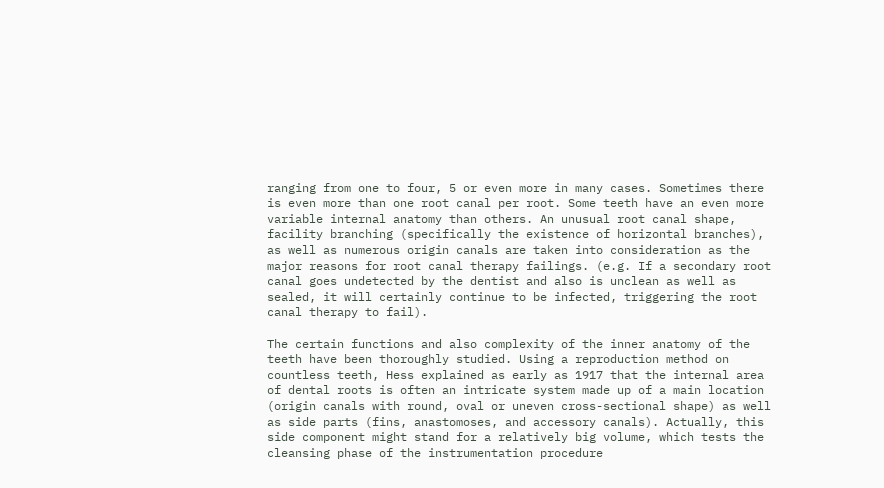ranging from one to four, 5 or even more in many cases. Sometimes there is even more than one root canal per root. Some teeth have an even more variable internal anatomy than others. An unusual root canal shape, facility branching (specifically the existence of horizontal branches), as well as numerous origin canals are taken into consideration as the major reasons for root canal therapy failings. (e.g. If a secondary root canal goes undetected by the dentist and also is unclean as well as sealed, it will certainly continue to be infected, triggering the root canal therapy to fail).

The certain functions and also complexity of the inner anatomy of the teeth have been thoroughly studied. Using a reproduction method on countless teeth, Hess explained as early as 1917 that the internal area of dental roots is often an intricate system made up of a main location (origin canals with round, oval or uneven cross-sectional shape) as well as side parts (fins, anastomoses, and accessory canals). Actually, this side component might stand for a relatively big volume, which tests the cleansing phase of the instrumentation procedure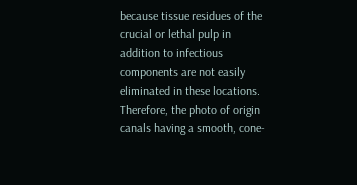because tissue residues of the crucial or lethal pulp in addition to infectious components are not easily eliminated in these locations. Therefore, the photo of origin canals having a smooth, cone-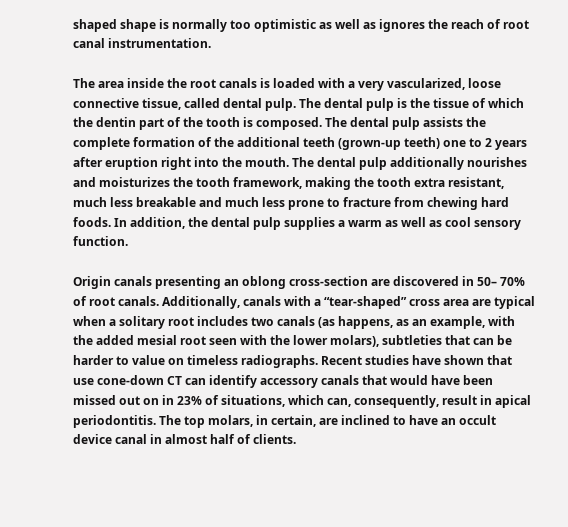shaped shape is normally too optimistic as well as ignores the reach of root canal instrumentation.

The area inside the root canals is loaded with a very vascularized, loose connective tissue, called dental pulp. The dental pulp is the tissue of which the dentin part of the tooth is composed. The dental pulp assists the complete formation of the additional teeth (grown-up teeth) one to 2 years after eruption right into the mouth. The dental pulp additionally nourishes and moisturizes the tooth framework, making the tooth extra resistant, much less breakable and much less prone to fracture from chewing hard foods. In addition, the dental pulp supplies a warm as well as cool sensory function.

Origin canals presenting an oblong cross-section are discovered in 50– 70% of root canals. Additionally, canals with a “tear-shaped” cross area are typical when a solitary root includes two canals (as happens, as an example, with the added mesial root seen with the lower molars), subtleties that can be harder to value on timeless radiographs. Recent studies have shown that use cone-down CT can identify accessory canals that would have been missed out on in 23% of situations, which can, consequently, result in apical periodontitis. The top molars, in certain, are inclined to have an occult device canal in almost half of clients.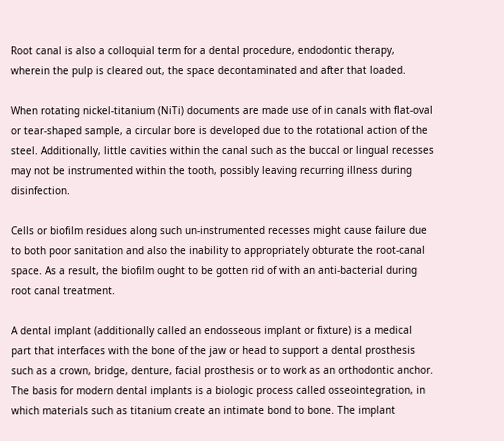Root canal is also a colloquial term for a dental procedure, endodontic therapy, wherein the pulp is cleared out, the space decontaminated and after that loaded.

When rotating nickel-titanium (NiTi) documents are made use of in canals with flat-oval or tear-shaped sample, a circular bore is developed due to the rotational action of the steel. Additionally, little cavities within the canal such as the buccal or lingual recesses may not be instrumented within the tooth, possibly leaving recurring illness during disinfection.

Cells or biofilm residues along such un-instrumented recesses might cause failure due to both poor sanitation and also the inability to appropriately obturate the root-canal space. As a result, the biofilm ought to be gotten rid of with an anti-bacterial during root canal treatment.

A dental implant (additionally called an endosseous implant or fixture) is a medical part that interfaces with the bone of the jaw or head to support a dental prosthesis such as a crown, bridge, denture, facial prosthesis or to work as an orthodontic anchor. The basis for modern dental implants is a biologic process called osseointegration, in which materials such as titanium create an intimate bond to bone. The implant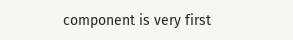component is very first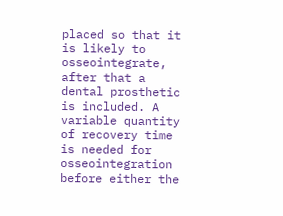placed so that it is likely to osseointegrate, after that a dental prosthetic is included. A variable quantity of recovery time is needed for osseointegration before either the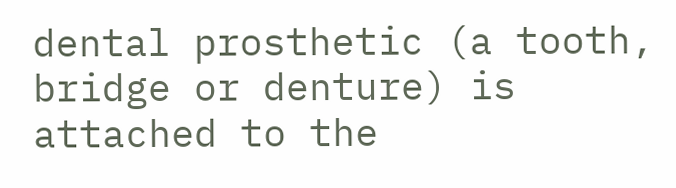dental prosthetic (a tooth, bridge or denture) is attached to the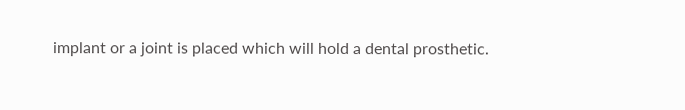implant or a joint is placed which will hold a dental prosthetic.